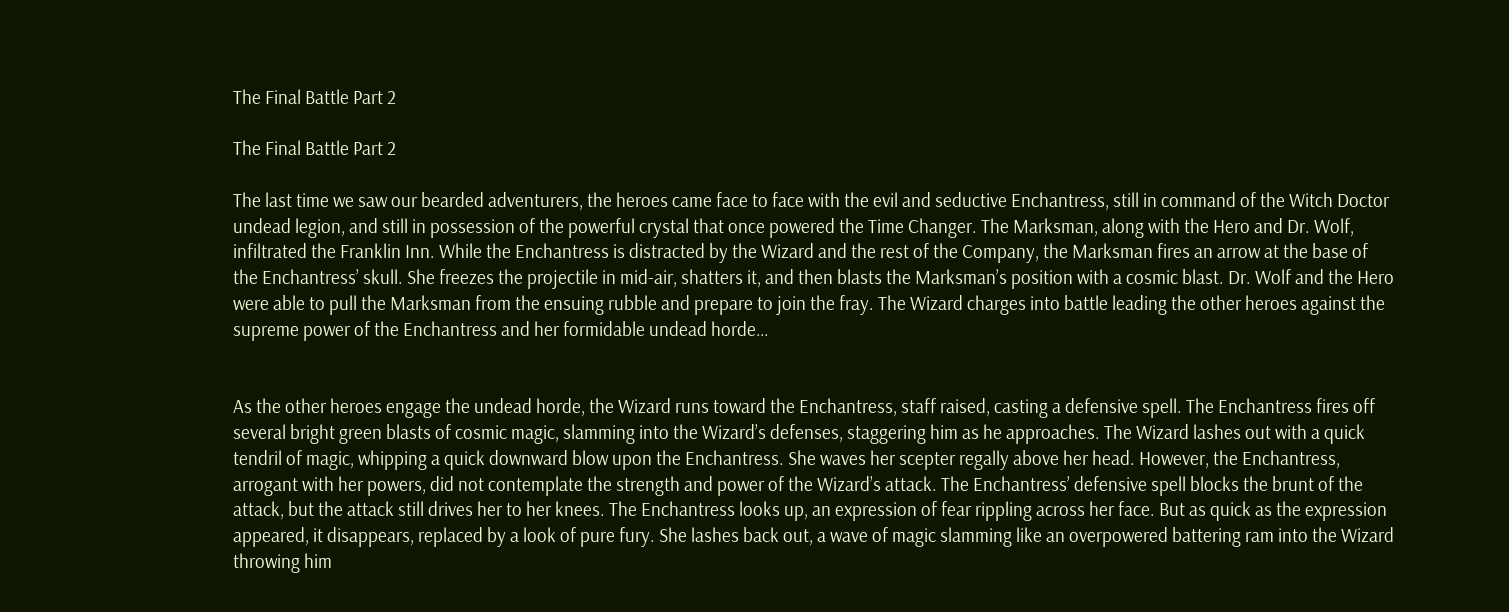The Final Battle Part 2

The Final Battle Part 2

The last time we saw our bearded adventurers, the heroes came face to face with the evil and seductive Enchantress, still in command of the Witch Doctor undead legion, and still in possession of the powerful crystal that once powered the Time Changer. The Marksman, along with the Hero and Dr. Wolf, infiltrated the Franklin Inn. While the Enchantress is distracted by the Wizard and the rest of the Company, the Marksman fires an arrow at the base of the Enchantress’ skull. She freezes the projectile in mid-air, shatters it, and then blasts the Marksman’s position with a cosmic blast. Dr. Wolf and the Hero were able to pull the Marksman from the ensuing rubble and prepare to join the fray. The Wizard charges into battle leading the other heroes against the supreme power of the Enchantress and her formidable undead horde…


As the other heroes engage the undead horde, the Wizard runs toward the Enchantress, staff raised, casting a defensive spell. The Enchantress fires off several bright green blasts of cosmic magic, slamming into the Wizard’s defenses, staggering him as he approaches. The Wizard lashes out with a quick tendril of magic, whipping a quick downward blow upon the Enchantress. She waves her scepter regally above her head. However, the Enchantress, arrogant with her powers, did not contemplate the strength and power of the Wizard’s attack. The Enchantress’ defensive spell blocks the brunt of the attack, but the attack still drives her to her knees. The Enchantress looks up, an expression of fear rippling across her face. But as quick as the expression appeared, it disappears, replaced by a look of pure fury. She lashes back out, a wave of magic slamming like an overpowered battering ram into the Wizard throwing him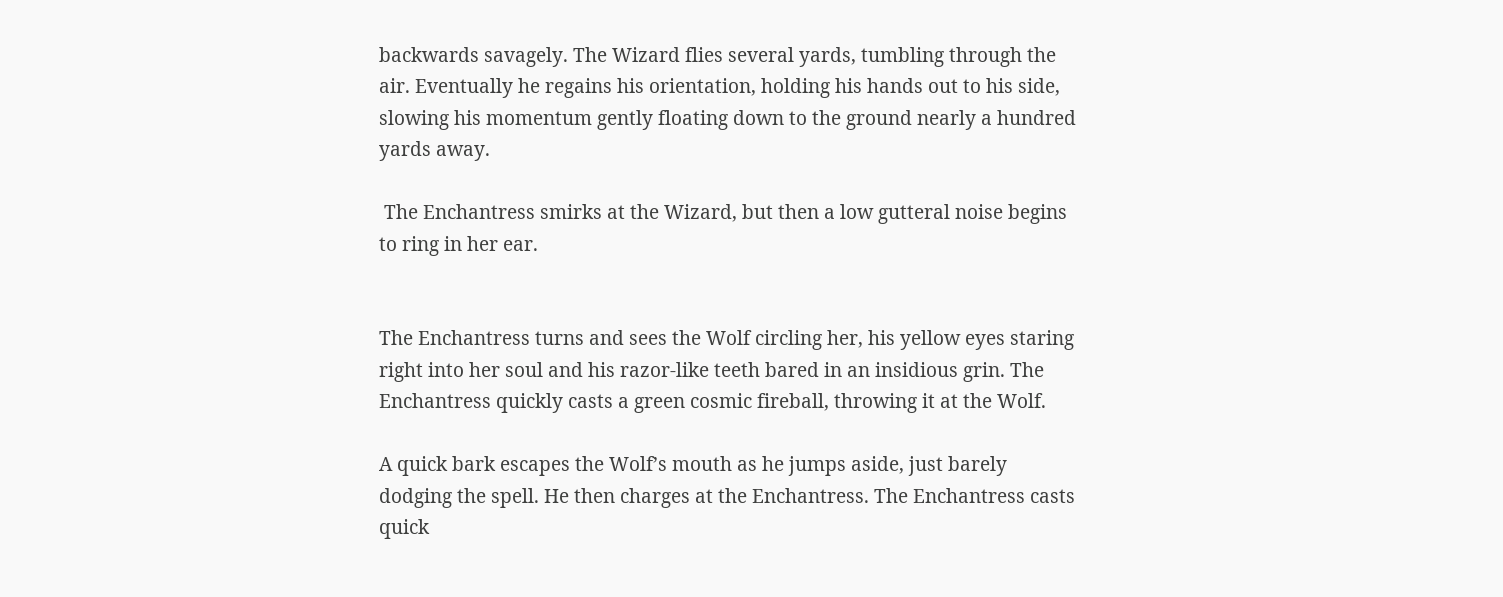backwards savagely. The Wizard flies several yards, tumbling through the air. Eventually he regains his orientation, holding his hands out to his side, slowing his momentum gently floating down to the ground nearly a hundred yards away.

 The Enchantress smirks at the Wizard, but then a low gutteral noise begins to ring in her ear.


The Enchantress turns and sees the Wolf circling her, his yellow eyes staring right into her soul and his razor-like teeth bared in an insidious grin. The Enchantress quickly casts a green cosmic fireball, throwing it at the Wolf.

A quick bark escapes the Wolf’s mouth as he jumps aside, just barely dodging the spell. He then charges at the Enchantress. The Enchantress casts quick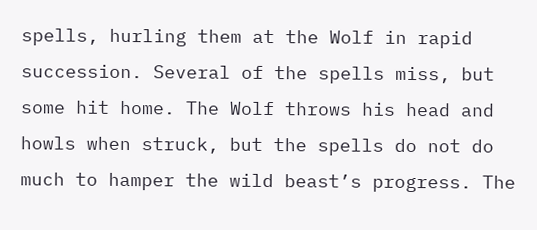spells, hurling them at the Wolf in rapid succession. Several of the spells miss, but some hit home. The Wolf throws his head and howls when struck, but the spells do not do much to hamper the wild beast’s progress. The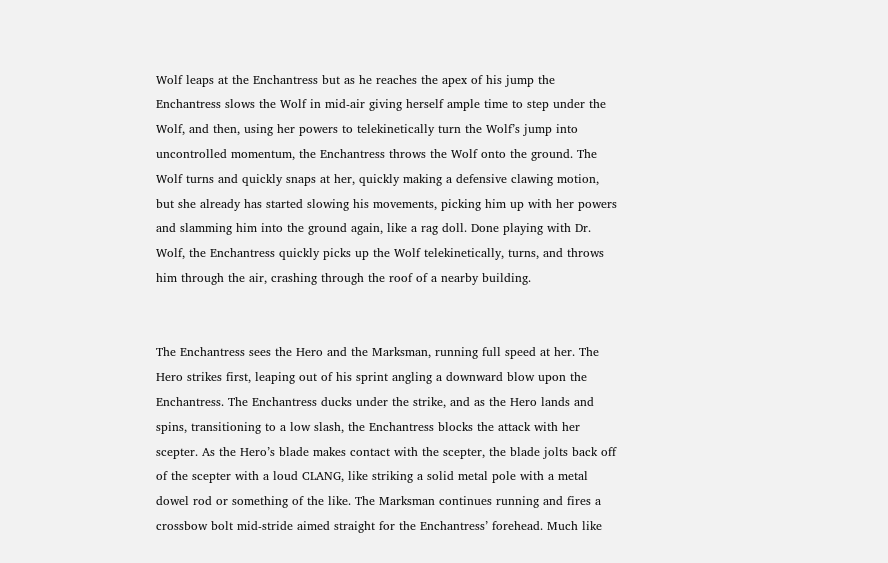Wolf leaps at the Enchantress but as he reaches the apex of his jump the Enchantress slows the Wolf in mid-air giving herself ample time to step under the Wolf, and then, using her powers to telekinetically turn the Wolf’s jump into uncontrolled momentum, the Enchantress throws the Wolf onto the ground. The Wolf turns and quickly snaps at her, quickly making a defensive clawing motion, but she already has started slowing his movements, picking him up with her powers and slamming him into the ground again, like a rag doll. Done playing with Dr. Wolf, the Enchantress quickly picks up the Wolf telekinetically, turns, and throws him through the air, crashing through the roof of a nearby building.


The Enchantress sees the Hero and the Marksman, running full speed at her. The Hero strikes first, leaping out of his sprint angling a downward blow upon the Enchantress. The Enchantress ducks under the strike, and as the Hero lands and spins, transitioning to a low slash, the Enchantress blocks the attack with her scepter. As the Hero’s blade makes contact with the scepter, the blade jolts back off of the scepter with a loud CLANG, like striking a solid metal pole with a metal dowel rod or something of the like. The Marksman continues running and fires a crossbow bolt mid-stride aimed straight for the Enchantress’ forehead. Much like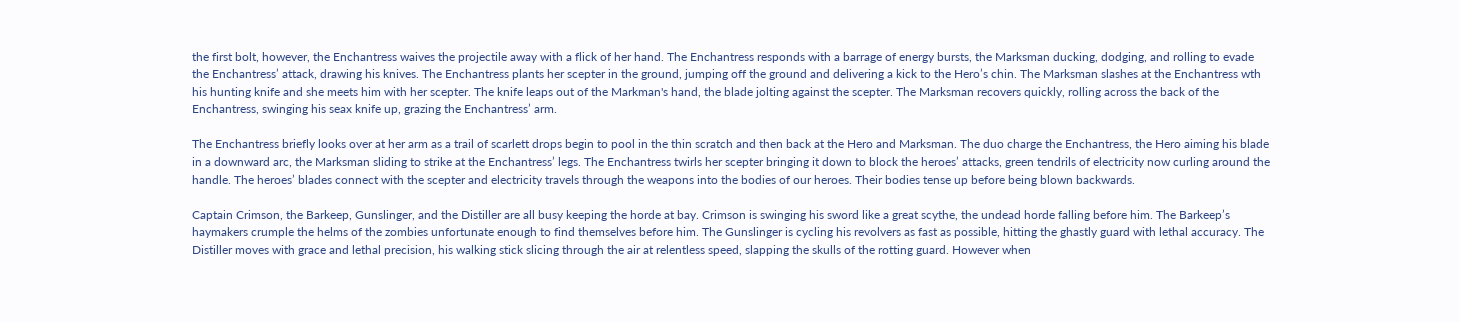the first bolt, however, the Enchantress waives the projectile away with a flick of her hand. The Enchantress responds with a barrage of energy bursts, the Marksman ducking, dodging, and rolling to evade the Enchantress’ attack, drawing his knives. The Enchantress plants her scepter in the ground, jumping off the ground and delivering a kick to the Hero’s chin. The Marksman slashes at the Enchantress wth his hunting knife and she meets him with her scepter. The knife leaps out of the Markman's hand, the blade jolting against the scepter. The Marksman recovers quickly, rolling across the back of the Enchantress, swinging his seax knife up, grazing the Enchantress’ arm.

The Enchantress briefly looks over at her arm as a trail of scarlett drops begin to pool in the thin scratch and then back at the Hero and Marksman. The duo charge the Enchantress, the Hero aiming his blade in a downward arc, the Marksman sliding to strike at the Enchantress’ legs. The Enchantress twirls her scepter bringing it down to block the heroes’ attacks, green tendrils of electricity now curling around the handle. The heroes’ blades connect with the scepter and electricity travels through the weapons into the bodies of our heroes. Their bodies tense up before being blown backwards.

Captain Crimson, the Barkeep, Gunslinger, and the Distiller are all busy keeping the horde at bay. Crimson is swinging his sword like a great scythe, the undead horde falling before him. The Barkeep’s haymakers crumple the helms of the zombies unfortunate enough to find themselves before him. The Gunslinger is cycling his revolvers as fast as possible, hitting the ghastly guard with lethal accuracy. The Distiller moves with grace and lethal precision, his walking stick slicing through the air at relentless speed, slapping the skulls of the rotting guard. However when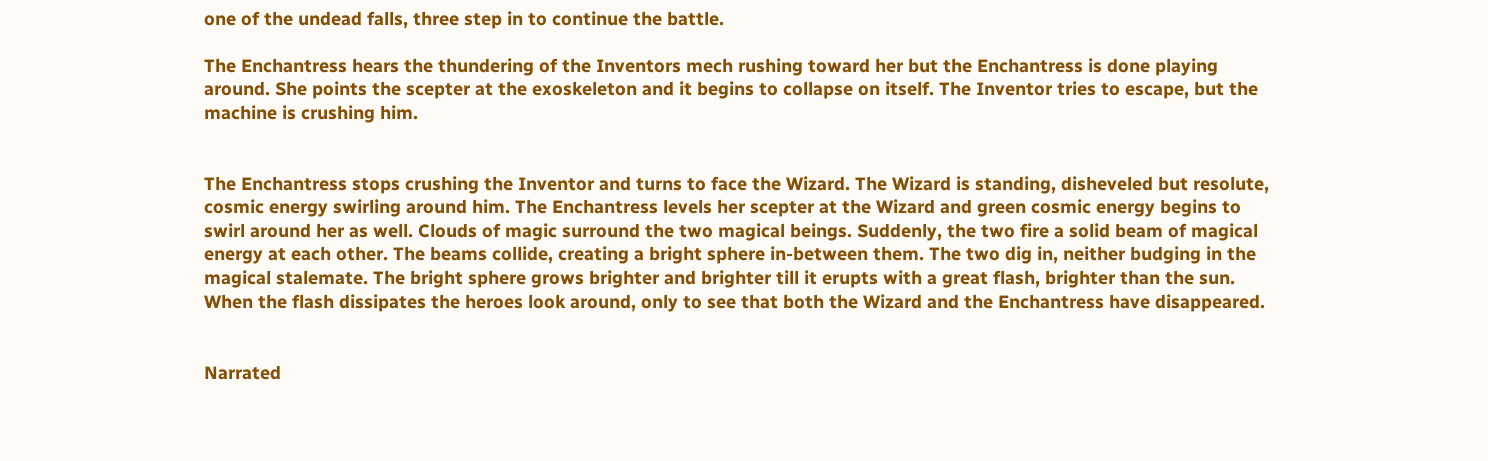one of the undead falls, three step in to continue the battle.

The Enchantress hears the thundering of the Inventors mech rushing toward her but the Enchantress is done playing around. She points the scepter at the exoskeleton and it begins to collapse on itself. The Inventor tries to escape, but the machine is crushing him.


The Enchantress stops crushing the Inventor and turns to face the Wizard. The Wizard is standing, disheveled but resolute, cosmic energy swirling around him. The Enchantress levels her scepter at the Wizard and green cosmic energy begins to swirl around her as well. Clouds of magic surround the two magical beings. Suddenly, the two fire a solid beam of magical energy at each other. The beams collide, creating a bright sphere in-between them. The two dig in, neither budging in the magical stalemate. The bright sphere grows brighter and brighter till it erupts with a great flash, brighter than the sun. When the flash dissipates the heroes look around, only to see that both the Wizard and the Enchantress have disappeared.


Narrated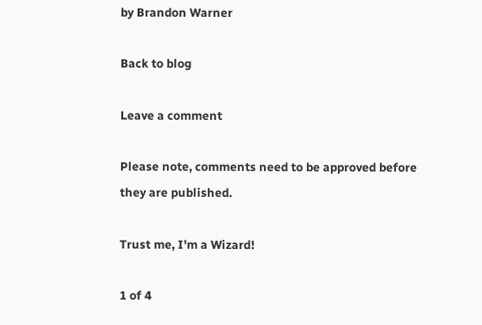by Brandon Warner

Back to blog

Leave a comment

Please note, comments need to be approved before they are published.

Trust me, I'm a Wizard!

1 of 4